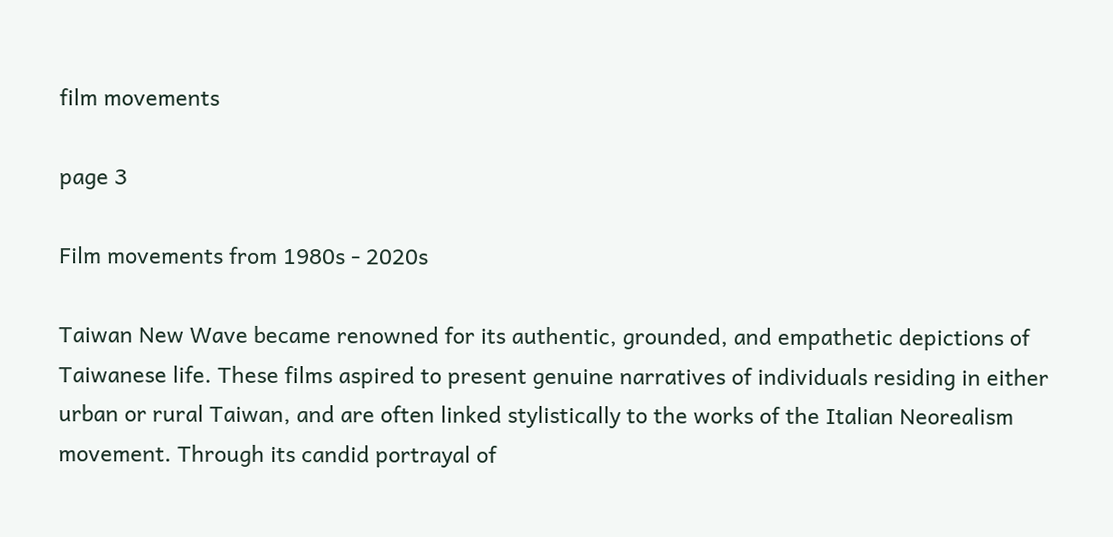film movements

page 3

Film movements from 1980s - 2020s

Taiwan New Wave became renowned for its authentic, grounded, and empathetic depictions of Taiwanese life. These films aspired to present genuine narratives of individuals residing in either urban or rural Taiwan, and are often linked stylistically to the works of the Italian Neorealism movement. Through its candid portrayal of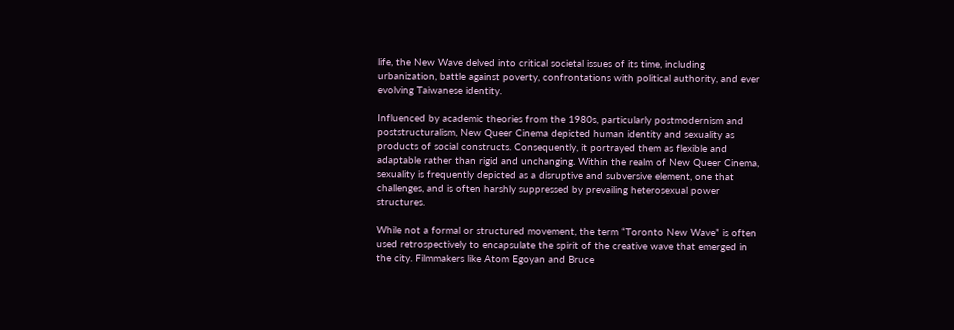life, the New Wave delved into critical societal issues of its time, including urbanization, battle against poverty, confrontations with political authority, and ever evolving Taiwanese identity.

Influenced by academic theories from the 1980s, particularly postmodernism and poststructuralism, New Queer Cinema depicted human identity and sexuality as products of social constructs. Consequently, it portrayed them as flexible and adaptable rather than rigid and unchanging. Within the realm of New Queer Cinema, sexuality is frequently depicted as a disruptive and subversive element, one that challenges, and is often harshly suppressed by prevailing heterosexual power structures.

While not a formal or structured movement, the term “Toronto New Wave” is often used retrospectively to encapsulate the spirit of the creative wave that emerged in the city. Filmmakers like Atom Egoyan and Bruce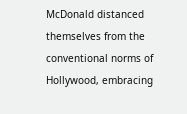McDonald distanced themselves from the conventional norms of Hollywood, embracing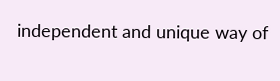independent and unique way of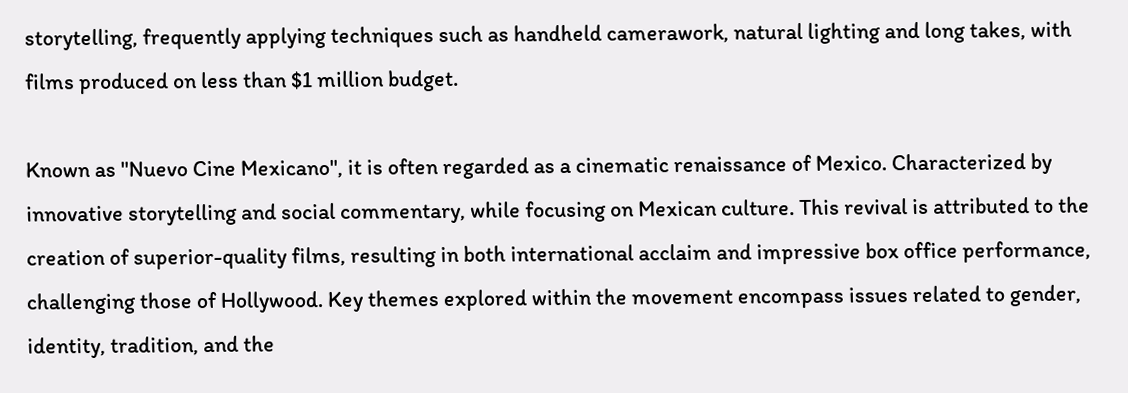storytelling, frequently applying techniques such as handheld camerawork, natural lighting and long takes, with films produced on less than $1 million budget.

Known as "Nuevo Cine Mexicano", it is often regarded as a cinematic renaissance of Mexico. Characterized by innovative storytelling and social commentary, while focusing on Mexican culture. This revival is attributed to the creation of superior-quality films, resulting in both international acclaim and impressive box office performance, challenging those of Hollywood. Key themes explored within the movement encompass issues related to gender, identity, tradition, and the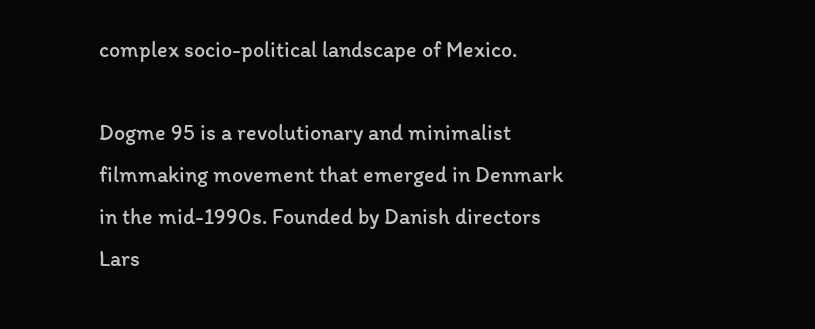complex socio-political landscape of Mexico.

Dogme 95 is a revolutionary and minimalist filmmaking movement that emerged in Denmark in the mid-1990s. Founded by Danish directors Lars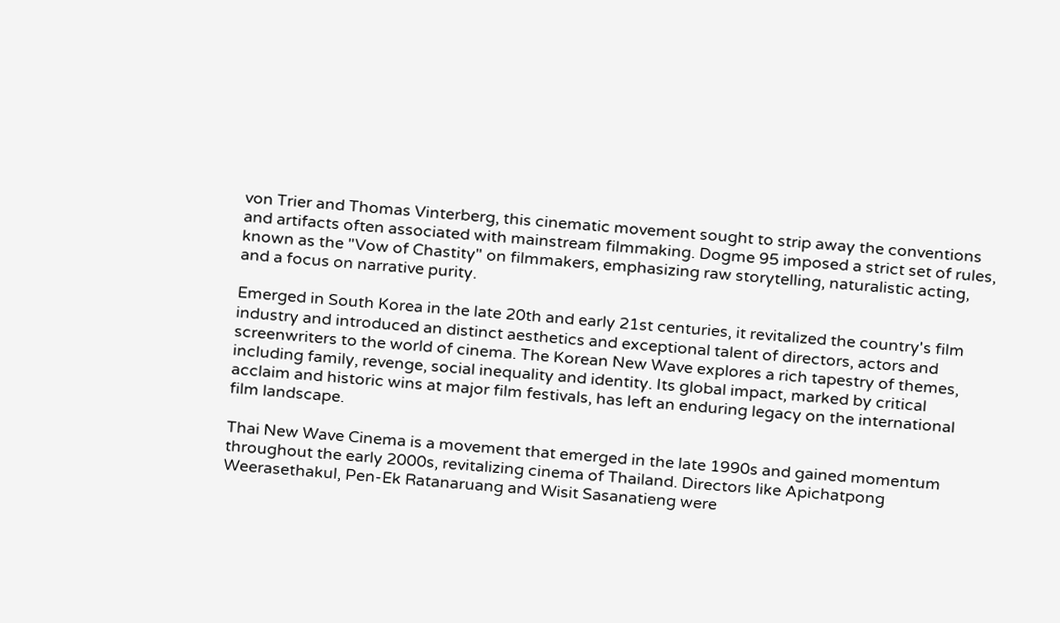von Trier and Thomas Vinterberg, this cinematic movement sought to strip away the conventions and artifacts often associated with mainstream filmmaking. Dogme 95 imposed a strict set of rules, known as the "Vow of Chastity" on filmmakers, emphasizing raw storytelling, naturalistic acting, and a focus on narrative purity.

Emerged in South Korea in the late 20th and early 21st centuries, it revitalized the country's film industry and introduced an distinct aesthetics and exceptional talent of directors, actors and screenwriters to the world of cinema. The Korean New Wave explores a rich tapestry of themes, including family, revenge, social inequality and identity. Its global impact, marked by critical acclaim and historic wins at major film festivals, has left an enduring legacy on the international film landscape.

Thai New Wave Cinema is a movement that emerged in the late 1990s and gained momentum throughout the early 2000s, revitalizing cinema of Thailand. Directors like Apichatpong Weerasethakul, Pen-Ek Ratanaruang and Wisit Sasanatieng were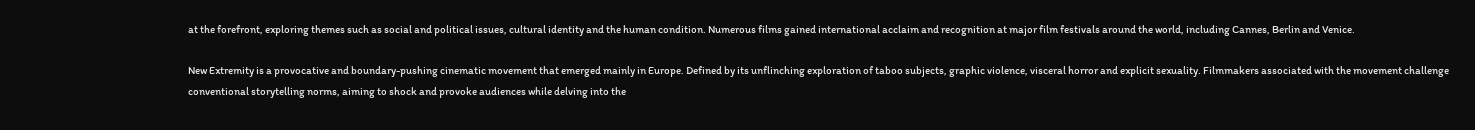at the forefront, exploring themes such as social and political issues, cultural identity and the human condition. Numerous films gained international acclaim and recognition at major film festivals around the world, including Cannes, Berlin and Venice.

New Extremity is a provocative and boundary-pushing cinematic movement that emerged mainly in Europe. Defined by its unflinching exploration of taboo subjects, graphic violence, visceral horror and explicit sexuality. Filmmakers associated with the movement challenge conventional storytelling norms, aiming to shock and provoke audiences while delving into the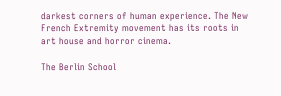darkest corners of human experience. The New French Extremity movement has its roots in art house and horror cinema.

The Berlin School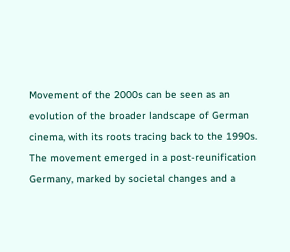Movement of the 2000s can be seen as an evolution of the broader landscape of German cinema, with its roots tracing back to the 1990s. The movement emerged in a post-reunification Germany, marked by societal changes and a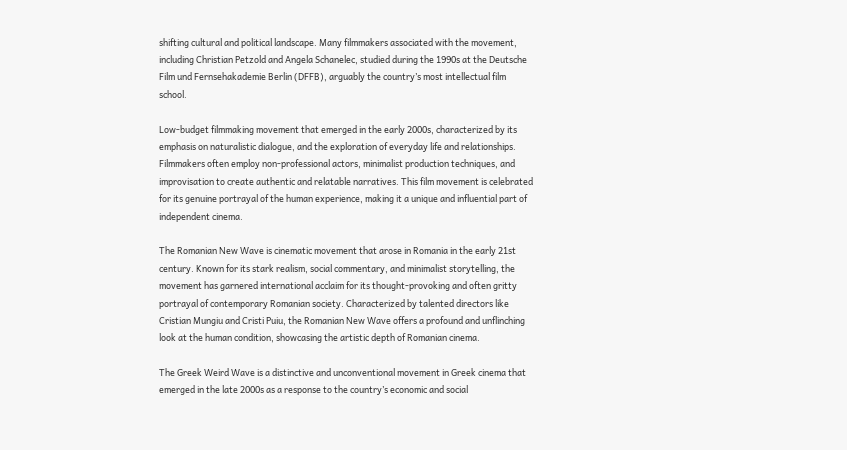shifting cultural and political landscape. Many filmmakers associated with the movement, including Christian Petzold and Angela Schanelec, studied during the 1990s at the Deutsche Film und Fernsehakademie Berlin (DFFB), arguably the country’s most intellectual film school.

Low-budget filmmaking movement that emerged in the early 2000s, characterized by its emphasis on naturalistic dialogue, and the exploration of everyday life and relationships. Filmmakers often employ non-professional actors, minimalist production techniques, and improvisation to create authentic and relatable narratives. This film movement is celebrated for its genuine portrayal of the human experience, making it a unique and influential part of independent cinema.

The Romanian New Wave is cinematic movement that arose in Romania in the early 21st century. Known for its stark realism, social commentary, and minimalist storytelling, the movement has garnered international acclaim for its thought-provoking and often gritty portrayal of contemporary Romanian society. Characterized by talented directors like Cristian Mungiu and Cristi Puiu, the Romanian New Wave offers a profound and unflinching look at the human condition, showcasing the artistic depth of Romanian cinema.

The Greek Weird Wave is a distinctive and unconventional movement in Greek cinema that emerged in the late 2000s as a response to the country’s economic and social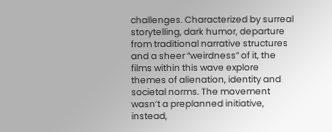challenges. Characterized by surreal storytelling, dark humor, departure from traditional narrative structures and a sheer “weirdness” of it, the films within this wave explore themes of alienation, identity and societal norms. The movement wasn’t a preplanned initiative, instead,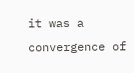it was a convergence of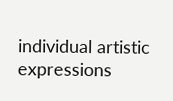individual artistic expressions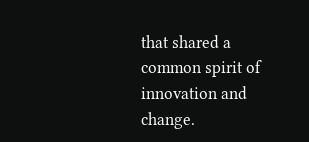that shared a common spirit of innovation and change.